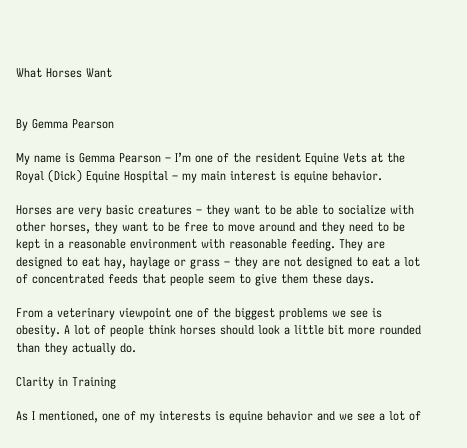What Horses Want


By Gemma Pearson

My name is Gemma Pearson – I’m one of the resident Equine Vets at the Royal (Dick) Equine Hospital – my main interest is equine behavior.

Horses are very basic creatures – they want to be able to socialize with other horses, they want to be free to move around and they need to be kept in a reasonable environment with reasonable feeding. They are designed to eat hay, haylage or grass – they are not designed to eat a lot of concentrated feeds that people seem to give them these days.

From a veterinary viewpoint one of the biggest problems we see is obesity. A lot of people think horses should look a little bit more rounded than they actually do.

Clarity in Training

As I mentioned, one of my interests is equine behavior and we see a lot of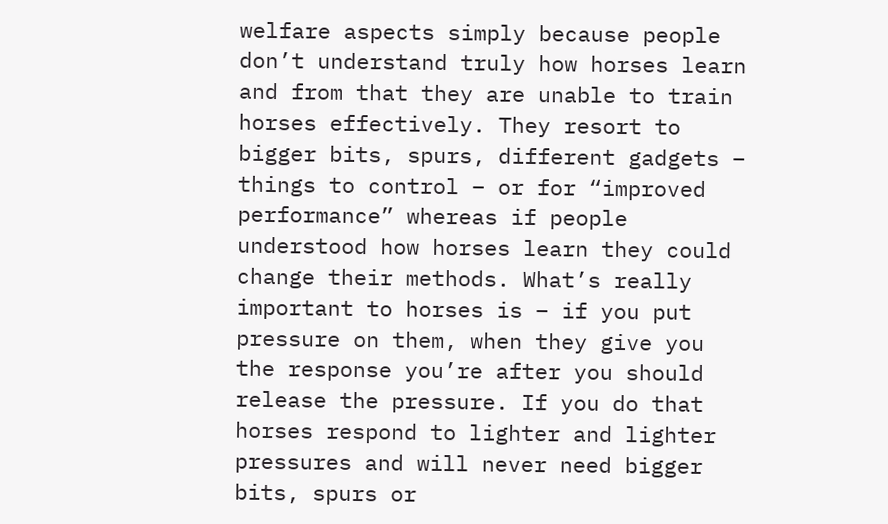welfare aspects simply because people don’t understand truly how horses learn and from that they are unable to train horses effectively. They resort to bigger bits, spurs, different gadgets – things to control – or for “improved performance” whereas if people understood how horses learn they could change their methods. What’s really important to horses is – if you put pressure on them, when they give you the response you’re after you should release the pressure. If you do that horses respond to lighter and lighter pressures and will never need bigger bits, spurs or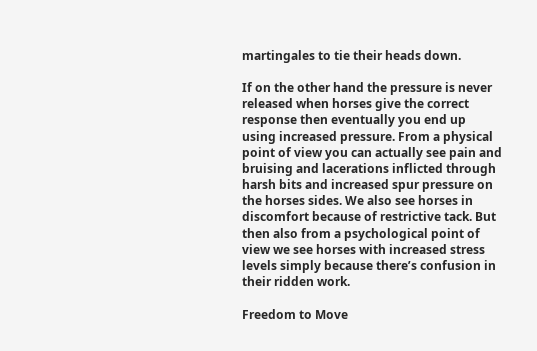martingales to tie their heads down.

If on the other hand the pressure is never released when horses give the correct response then eventually you end up using increased pressure. From a physical point of view you can actually see pain and bruising and lacerations inflicted through harsh bits and increased spur pressure on the horses sides. We also see horses in discomfort because of restrictive tack. But then also from a psychological point of view we see horses with increased stress levels simply because there’s confusion in their ridden work.

Freedom to Move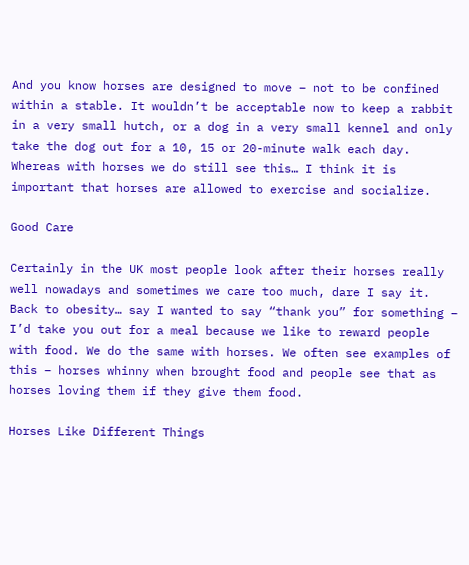And you know horses are designed to move – not to be confined within a stable. It wouldn’t be acceptable now to keep a rabbit in a very small hutch, or a dog in a very small kennel and only take the dog out for a 10, 15 or 20-minute walk each day. Whereas with horses we do still see this… I think it is important that horses are allowed to exercise and socialize.

Good Care

Certainly in the UK most people look after their horses really well nowadays and sometimes we care too much, dare I say it. Back to obesity… say I wanted to say “thank you” for something – I’d take you out for a meal because we like to reward people with food. We do the same with horses. We often see examples of this – horses whinny when brought food and people see that as horses loving them if they give them food.

Horses Like Different Things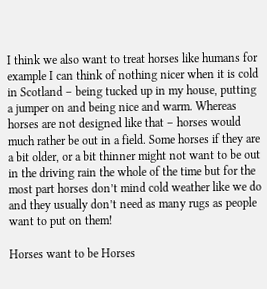I think we also want to treat horses like humans for example I can think of nothing nicer when it is cold in Scotland – being tucked up in my house, putting a jumper on and being nice and warm. Whereas horses are not designed like that – horses would much rather be out in a field. Some horses if they are a bit older, or a bit thinner might not want to be out in the driving rain the whole of the time but for the most part horses don’t mind cold weather like we do and they usually don’t need as many rugs as people want to put on them!

Horses want to be Horses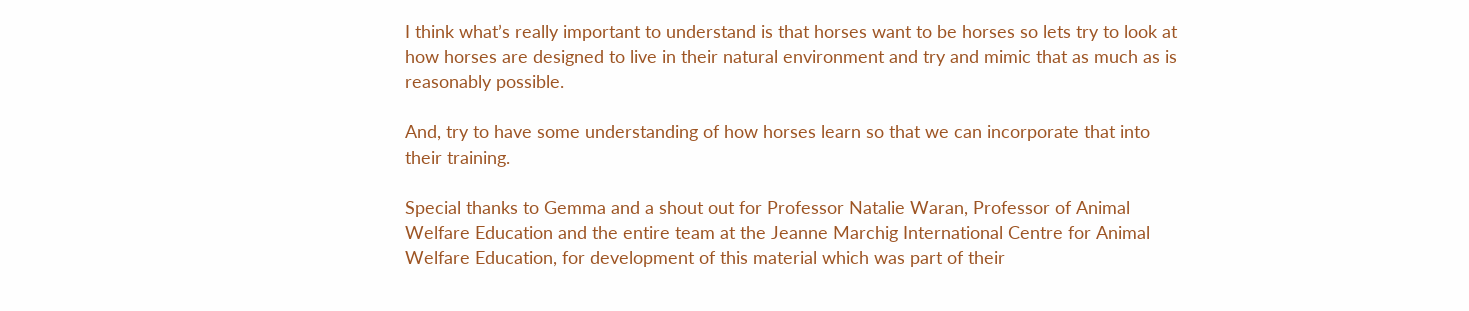I think what’s really important to understand is that horses want to be horses so lets try to look at how horses are designed to live in their natural environment and try and mimic that as much as is reasonably possible.

And, try to have some understanding of how horses learn so that we can incorporate that into their training.

Special thanks to Gemma and a shout out for Professor Natalie Waran, Professor of Animal Welfare Education and the entire team at the Jeanne Marchig International Centre for Animal Welfare Education, for development of this material which was part of their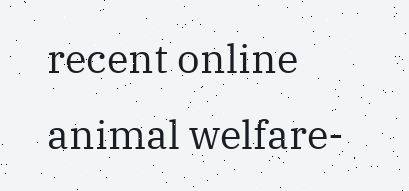recent online animal welfare-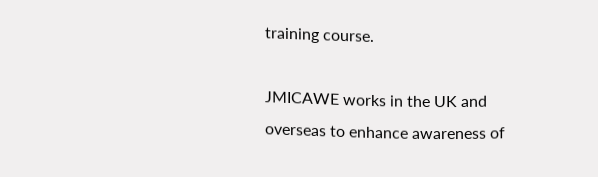training course.

JMICAWE works in the UK and overseas to enhance awareness of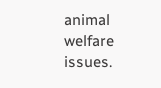animal welfare issues.